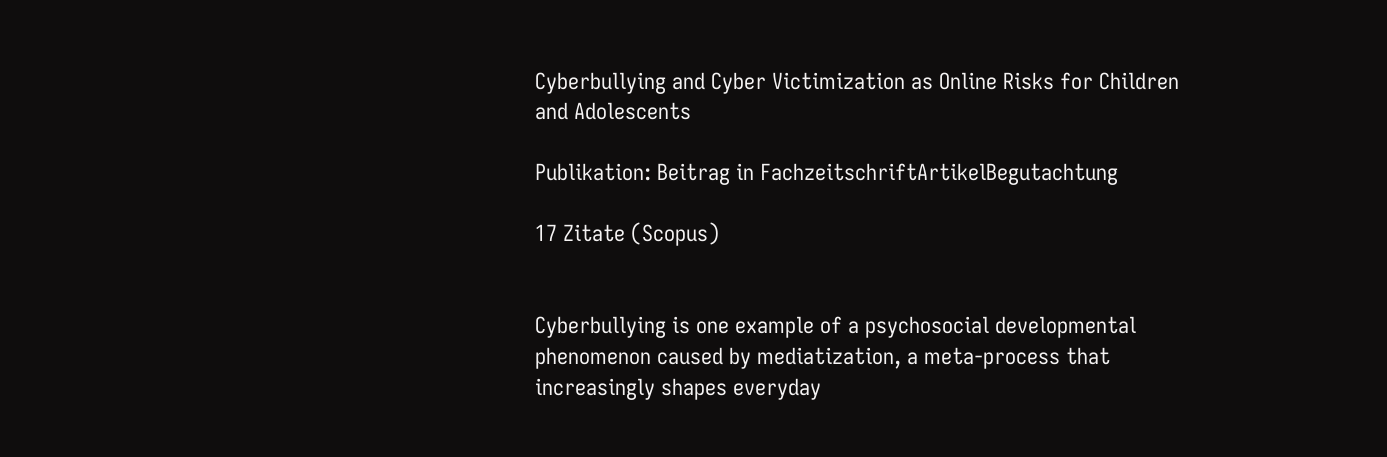Cyberbullying and Cyber Victimization as Online Risks for Children and Adolescents

Publikation: Beitrag in FachzeitschriftArtikelBegutachtung

17 Zitate (Scopus)


Cyberbullying is one example of a psychosocial developmental phenomenon caused by mediatization, a meta-process that increasingly shapes everyday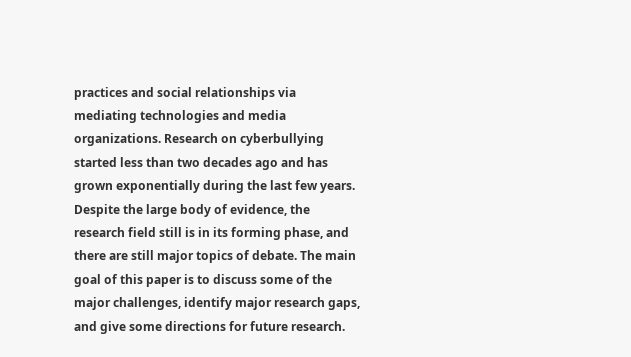practices and social relationships via mediating technologies and media organizations. Research on cyberbullying started less than two decades ago and has grown exponentially during the last few years. Despite the large body of evidence, the research field still is in its forming phase, and there are still major topics of debate. The main goal of this paper is to discuss some of the major challenges, identify major research gaps, and give some directions for future research.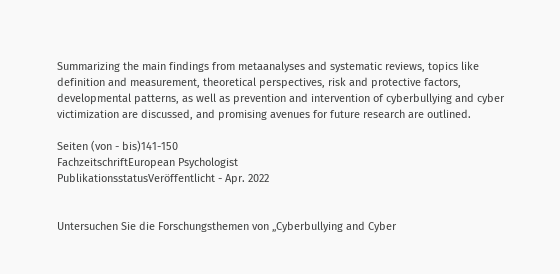Summarizing the main findings from metaanalyses and systematic reviews, topics like definition and measurement, theoretical perspectives, risk and protective factors, developmental patterns, as well as prevention and intervention of cyberbullying and cyber victimization are discussed, and promising avenues for future research are outlined.

Seiten (von - bis)141-150
FachzeitschriftEuropean Psychologist
PublikationsstatusVeröffentlicht - Apr. 2022


Untersuchen Sie die Forschungsthemen von „Cyberbullying and Cyber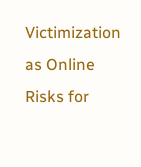Victimization as Online Risks for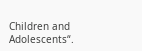Children and Adolescents“.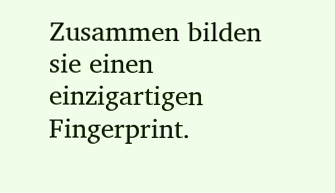Zusammen bilden sie einen einzigartigen Fingerprint.